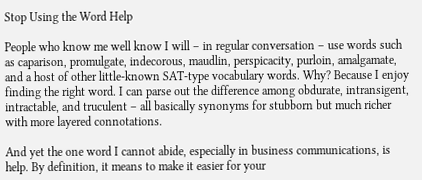Stop Using the Word Help

People who know me well know I will – in regular conversation – use words such as caparison, promulgate, indecorous, maudlin, perspicacity, purloin, amalgamate, and a host of other little-known SAT-type vocabulary words. Why? Because I enjoy finding the right word. I can parse out the difference among obdurate, intransigent, intractable, and truculent – all basically synonyms for stubborn but much richer with more layered connotations.

And yet the one word I cannot abide, especially in business communications, is help. By definition, it means to make it easier for your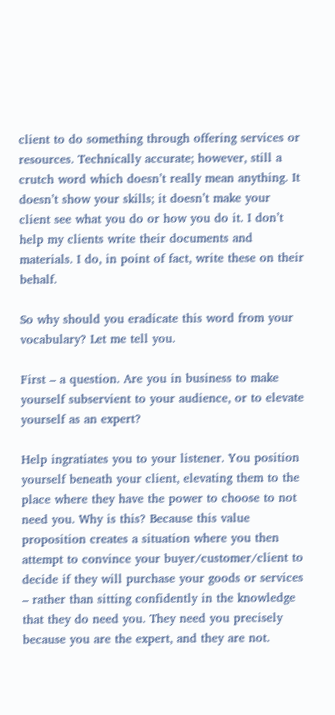client to do something through offering services or resources. Technically accurate; however, still a crutch word which doesn’t really mean anything. It doesn’t show your skills; it doesn’t make your client see what you do or how you do it. I don’t help my clients write their documents and materials. I do, in point of fact, write these on their behalf.

So why should you eradicate this word from your vocabulary? Let me tell you.

First – a question. Are you in business to make yourself subservient to your audience, or to elevate yourself as an expert?

Help ingratiates you to your listener. You position yourself beneath your client, elevating them to the place where they have the power to choose to not need you. Why is this? Because this value proposition creates a situation where you then attempt to convince your buyer/customer/client to decide if they will purchase your goods or services – rather than sitting confidently in the knowledge that they do need you. They need you precisely because you are the expert, and they are not.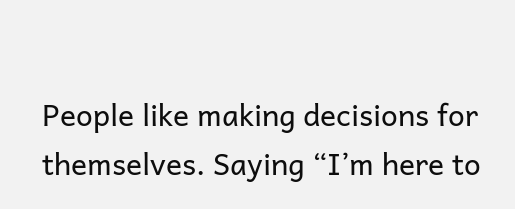People like making decisions for themselves. Saying “I’m here to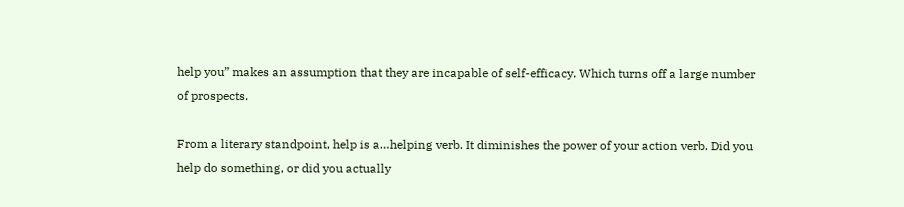help you” makes an assumption that they are incapable of self-efficacy. Which turns off a large number of prospects.

From a literary standpoint, help is a…helping verb. It diminishes the power of your action verb. Did you help do something, or did you actually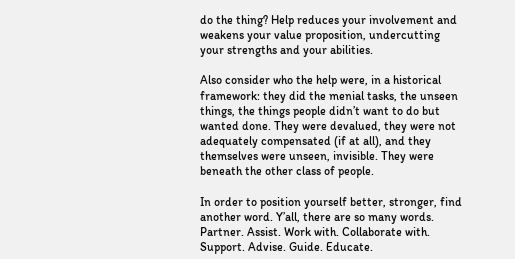do the thing? Help reduces your involvement and weakens your value proposition, undercutting your strengths and your abilities.

Also consider who the help were, in a historical framework: they did the menial tasks, the unseen things, the things people didn’t want to do but wanted done. They were devalued, they were not adequately compensated (if at all), and they themselves were unseen, invisible. They were beneath the other class of people.

In order to position yourself better, stronger, find another word. Y’all, there are so many words. Partner. Assist. Work with. Collaborate with. Support. Advise. Guide. Educate.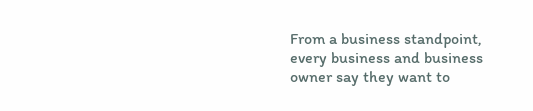From a business standpoint, every business and business owner say they want to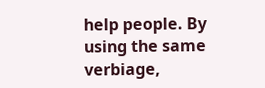help people. By using the same verbiage,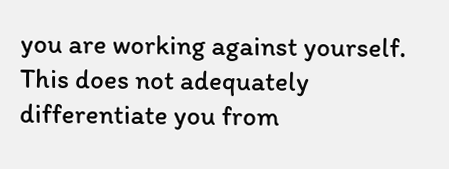you are working against yourself. This does not adequately differentiate you from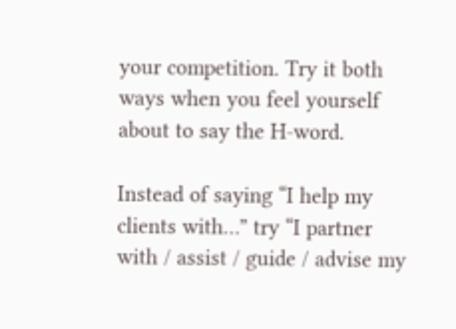your competition. Try it both ways when you feel yourself about to say the H-word.

Instead of saying “I help my clients with…” try “I partner with / assist / guide / advise my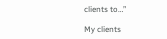clients to…”

My clients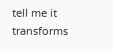tell me it transforms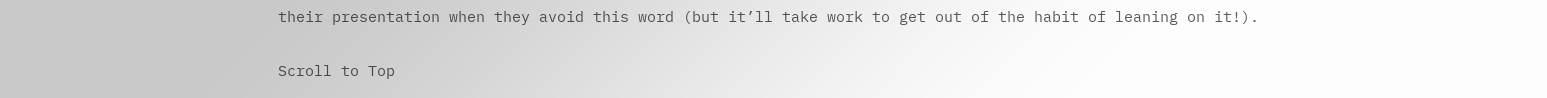their presentation when they avoid this word (but it’ll take work to get out of the habit of leaning on it!).

Scroll to Top